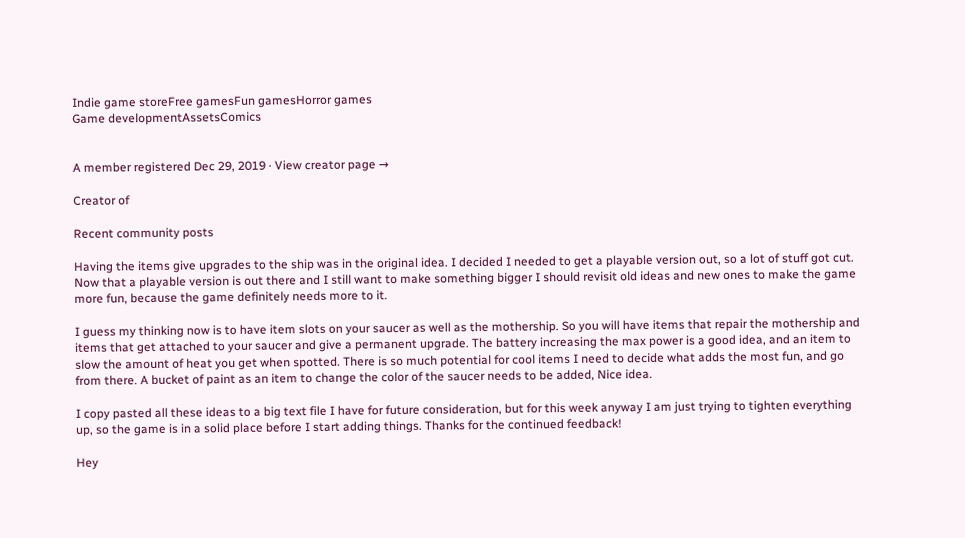Indie game storeFree gamesFun gamesHorror games
Game developmentAssetsComics


A member registered Dec 29, 2019 · View creator page →

Creator of

Recent community posts

Having the items give upgrades to the ship was in the original idea. I decided I needed to get a playable version out, so a lot of stuff got cut. Now that a playable version is out there and I still want to make something bigger I should revisit old ideas and new ones to make the game more fun, because the game definitely needs more to it.

I guess my thinking now is to have item slots on your saucer as well as the mothership. So you will have items that repair the mothership and items that get attached to your saucer and give a permanent upgrade. The battery increasing the max power is a good idea, and an item to slow the amount of heat you get when spotted. There is so much potential for cool items I need to decide what adds the most fun, and go from there. A bucket of paint as an item to change the color of the saucer needs to be added, Nice idea.

I copy pasted all these ideas to a big text file I have for future consideration, but for this week anyway I am just trying to tighten everything up, so the game is in a solid place before I start adding things. Thanks for the continued feedback!

Hey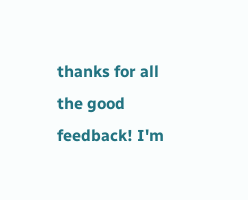thanks for all the good feedback! I'm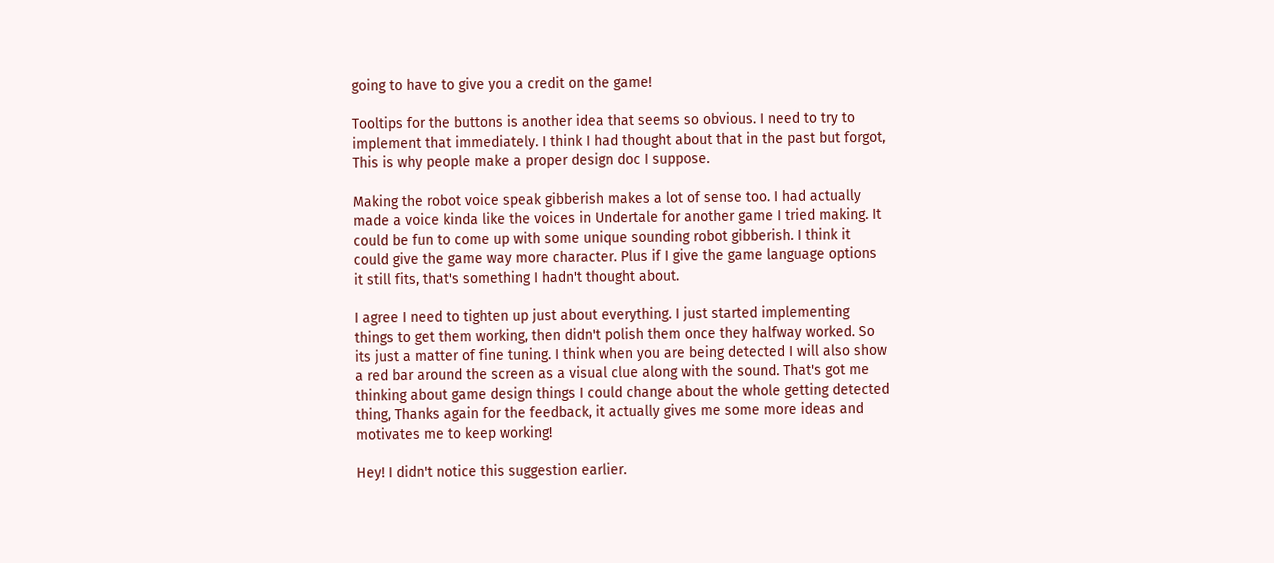going to have to give you a credit on the game!

Tooltips for the buttons is another idea that seems so obvious. I need to try to implement that immediately. I think I had thought about that in the past but forgot, This is why people make a proper design doc I suppose.

Making the robot voice speak gibberish makes a lot of sense too. I had actually made a voice kinda like the voices in Undertale for another game I tried making. It could be fun to come up with some unique sounding robot gibberish. I think it could give the game way more character. Plus if I give the game language options it still fits, that's something I hadn't thought about.

I agree I need to tighten up just about everything. I just started implementing things to get them working, then didn't polish them once they halfway worked. So its just a matter of fine tuning. I think when you are being detected I will also show a red bar around the screen as a visual clue along with the sound. That's got me thinking about game design things I could change about the whole getting detected thing, Thanks again for the feedback, it actually gives me some more ideas and motivates me to keep working!

Hey! I didn't notice this suggestion earlier.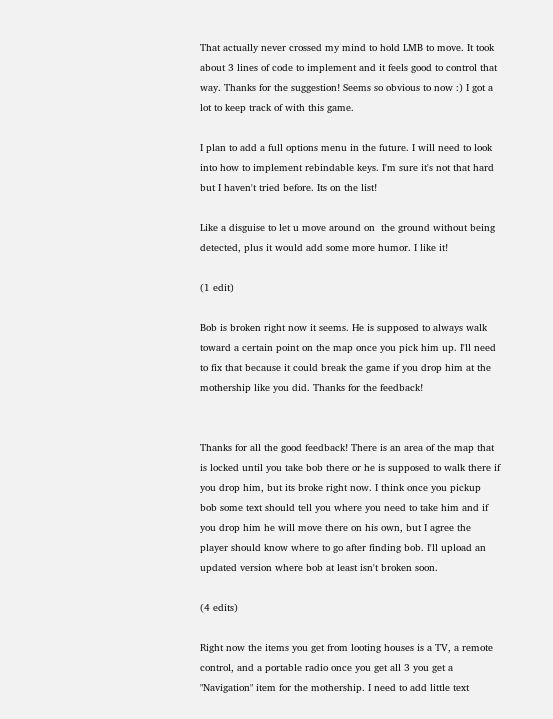That actually never crossed my mind to hold LMB to move. It took about 3 lines of code to implement and it feels good to control that way. Thanks for the suggestion! Seems so obvious to now :) I got a lot to keep track of with this game.

I plan to add a full options menu in the future. I will need to look into how to implement rebindable keys. I'm sure it's not that hard but I haven't tried before. Its on the list!

Like a disguise to let u move around on  the ground without being detected, plus it would add some more humor. I like it!

(1 edit)

Bob is broken right now it seems. He is supposed to always walk toward a certain point on the map once you pick him up. I'll need to fix that because it could break the game if you drop him at the mothership like you did. Thanks for the feedback!


Thanks for all the good feedback! There is an area of the map that is locked until you take bob there or he is supposed to walk there if you drop him, but its broke right now. I think once you pickup bob some text should tell you where you need to take him and if you drop him he will move there on his own, but I agree the player should know where to go after finding bob. I'll upload an updated version where bob at least isn't broken soon.

(4 edits)

Right now the items you get from looting houses is a TV, a remote control, and a portable radio once you get all 3 you get a "Navigation" item for the mothership. I need to add little text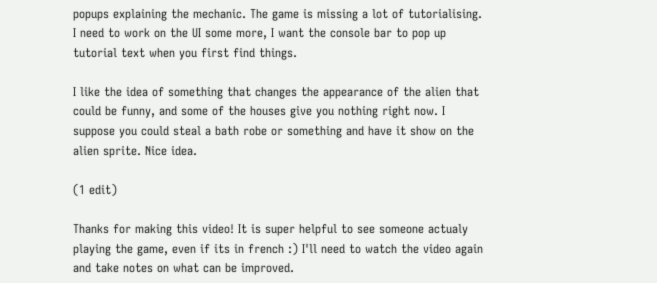popups explaining the mechanic. The game is missing a lot of tutorialising. I need to work on the UI some more, I want the console bar to pop up tutorial text when you first find things.

I like the idea of something that changes the appearance of the alien that could be funny, and some of the houses give you nothing right now. I suppose you could steal a bath robe or something and have it show on the alien sprite. Nice idea.

(1 edit)

Thanks for making this video! It is super helpful to see someone actualy playing the game, even if its in french :) I'll need to watch the video again and take notes on what can be improved.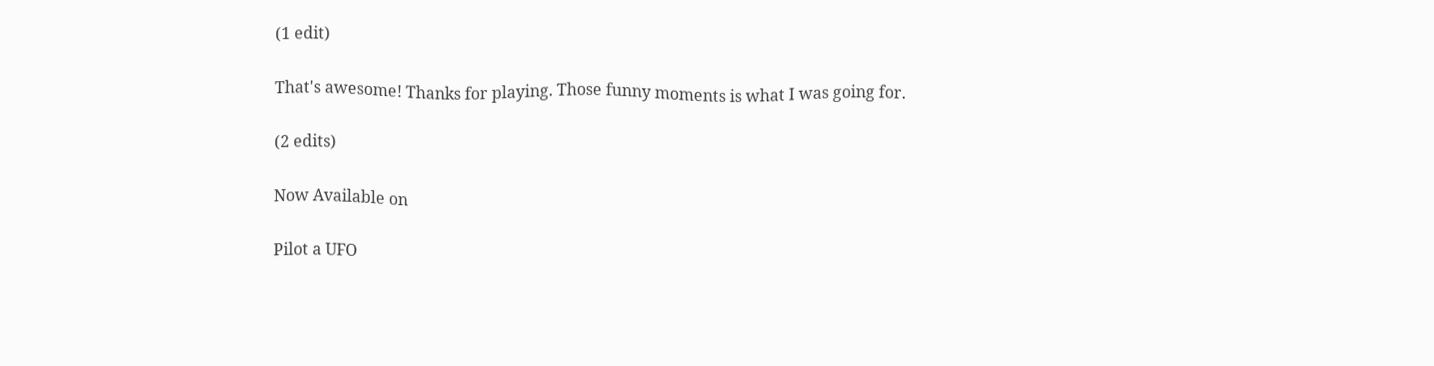(1 edit)

That's awesome! Thanks for playing. Those funny moments is what I was going for.

(2 edits)

Now Available on

Pilot a UFO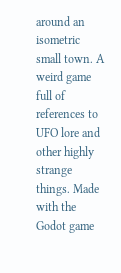around an isometric small town. A weird game full of references to UFO lore and other highly strange things. Made with the Godot game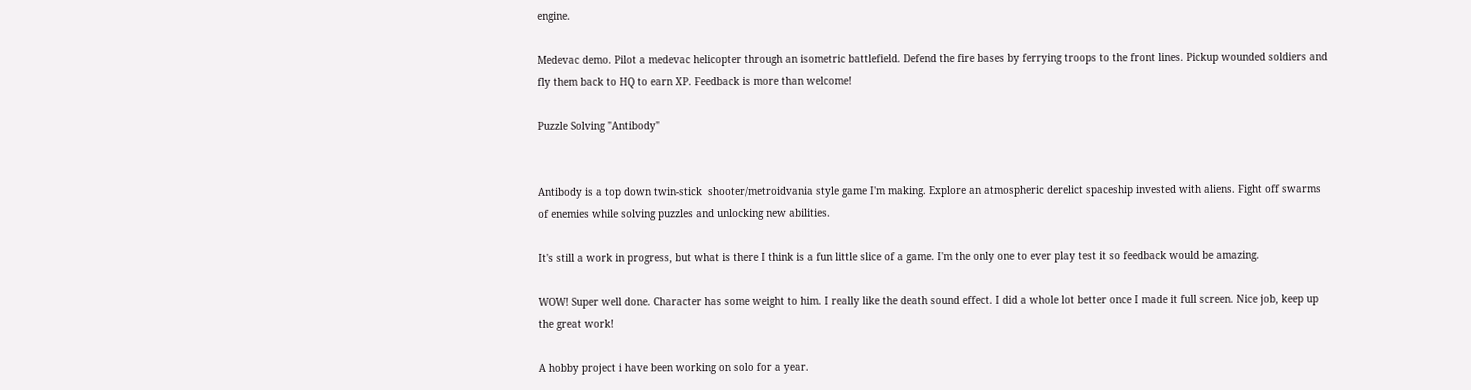engine.

Medevac demo. Pilot a medevac helicopter through an isometric battlefield. Defend the fire bases by ferrying troops to the front lines. Pickup wounded soldiers and fly them back to HQ to earn XP. Feedback is more than welcome!

Puzzle Solving "Antibody"


Antibody is a top down twin-stick  shooter/metroidvania style game I'm making. Explore an atmospheric derelict spaceship invested with aliens. Fight off swarms of enemies while solving puzzles and unlocking new abilities.

It's still a work in progress, but what is there I think is a fun little slice of a game. I'm the only one to ever play test it so feedback would be amazing.

WOW! Super well done. Character has some weight to him. I really like the death sound effect. I did a whole lot better once I made it full screen. Nice job, keep up the great work!

A hobby project i have been working on solo for a year.